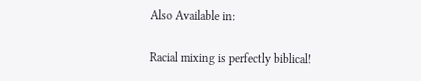Also Available in:

Racial mixing is perfectly biblical!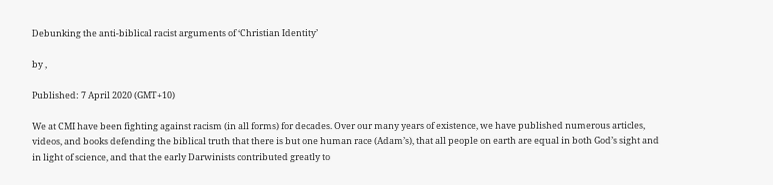Debunking the anti-biblical racist arguments of ‘Christian Identity’

by ,

Published: 7 April 2020 (GMT+10)

We at CMI have been fighting against racism (in all forms) for decades. Over our many years of existence, we have published numerous articles, videos, and books defending the biblical truth that there is but one human race (Adam’s), that all people on earth are equal in both God’s sight and in light of science, and that the early Darwinists contributed greatly to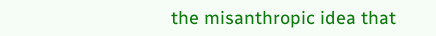the misanthropic idea that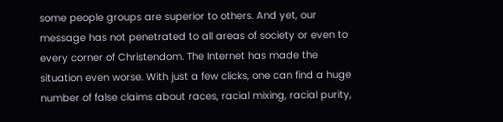some people groups are superior to others. And yet, our message has not penetrated to all areas of society or even to every corner of Christendom. The Internet has made the situation even worse. With just a few clicks, one can find a huge number of false claims about races, racial mixing, racial purity,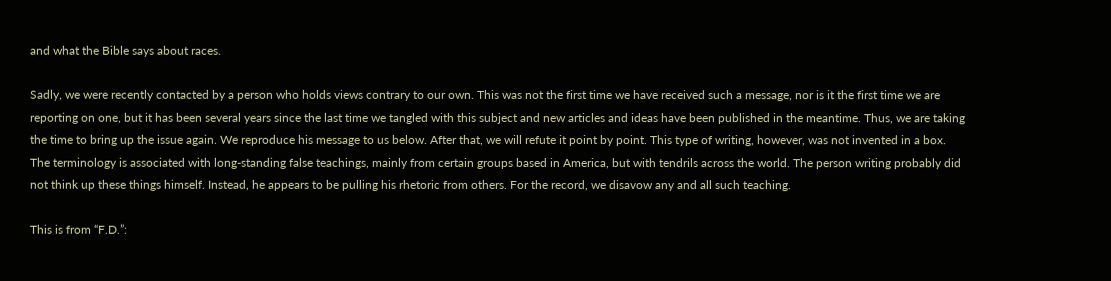and what the Bible says about races.

Sadly, we were recently contacted by a person who holds views contrary to our own. This was not the first time we have received such a message, nor is it the first time we are reporting on one, but it has been several years since the last time we tangled with this subject and new articles and ideas have been published in the meantime. Thus, we are taking the time to bring up the issue again. We reproduce his message to us below. After that, we will refute it point by point. This type of writing, however, was not invented in a box. The terminology is associated with long-standing false teachings, mainly from certain groups based in America, but with tendrils across the world. The person writing probably did not think up these things himself. Instead, he appears to be pulling his rhetoric from others. For the record, we disavow any and all such teaching.

This is from “F.D.”: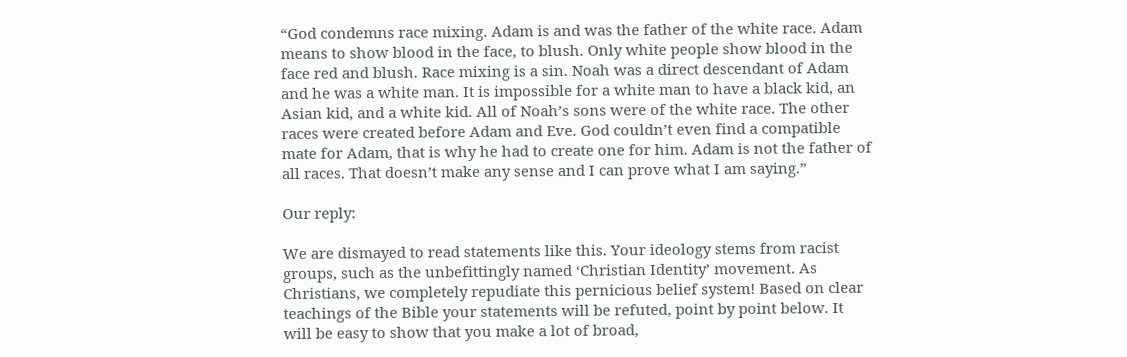“God condemns race mixing. Adam is and was the father of the white race. Adam means to show blood in the face, to blush. Only white people show blood in the face red and blush. Race mixing is a sin. Noah was a direct descendant of Adam and he was a white man. It is impossible for a white man to have a black kid, an Asian kid, and a white kid. All of Noah’s sons were of the white race. The other races were created before Adam and Eve. God couldn’t even find a compatible mate for Adam, that is why he had to create one for him. Adam is not the father of all races. That doesn’t make any sense and I can prove what I am saying.”

Our reply:

We are dismayed to read statements like this. Your ideology stems from racist groups, such as the unbefittingly named ‘Christian Identity’ movement. As Christians, we completely repudiate this pernicious belief system! Based on clear teachings of the Bible your statements will be refuted, point by point below. It will be easy to show that you make a lot of broad,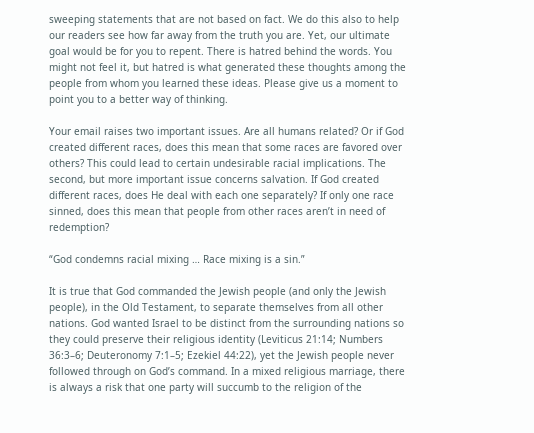sweeping statements that are not based on fact. We do this also to help our readers see how far away from the truth you are. Yet, our ultimate goal would be for you to repent. There is hatred behind the words. You might not feel it, but hatred is what generated these thoughts among the people from whom you learned these ideas. Please give us a moment to point you to a better way of thinking.

Your email raises two important issues. Are all humans related? Or if God created different races, does this mean that some races are favored over others? This could lead to certain undesirable racial implications. The second, but more important issue concerns salvation. If God created different races, does He deal with each one separately? If only one race sinned, does this mean that people from other races aren’t in need of redemption?

“God condemns racial mixing … Race mixing is a sin.”

It is true that God commanded the Jewish people (and only the Jewish people), in the Old Testament, to separate themselves from all other nations. God wanted Israel to be distinct from the surrounding nations so they could preserve their religious identity (Leviticus 21:14; Numbers 36:3–6; Deuteronomy 7:1–5; Ezekiel 44:22), yet the Jewish people never followed through on God’s command. In a mixed religious marriage, there is always a risk that one party will succumb to the religion of the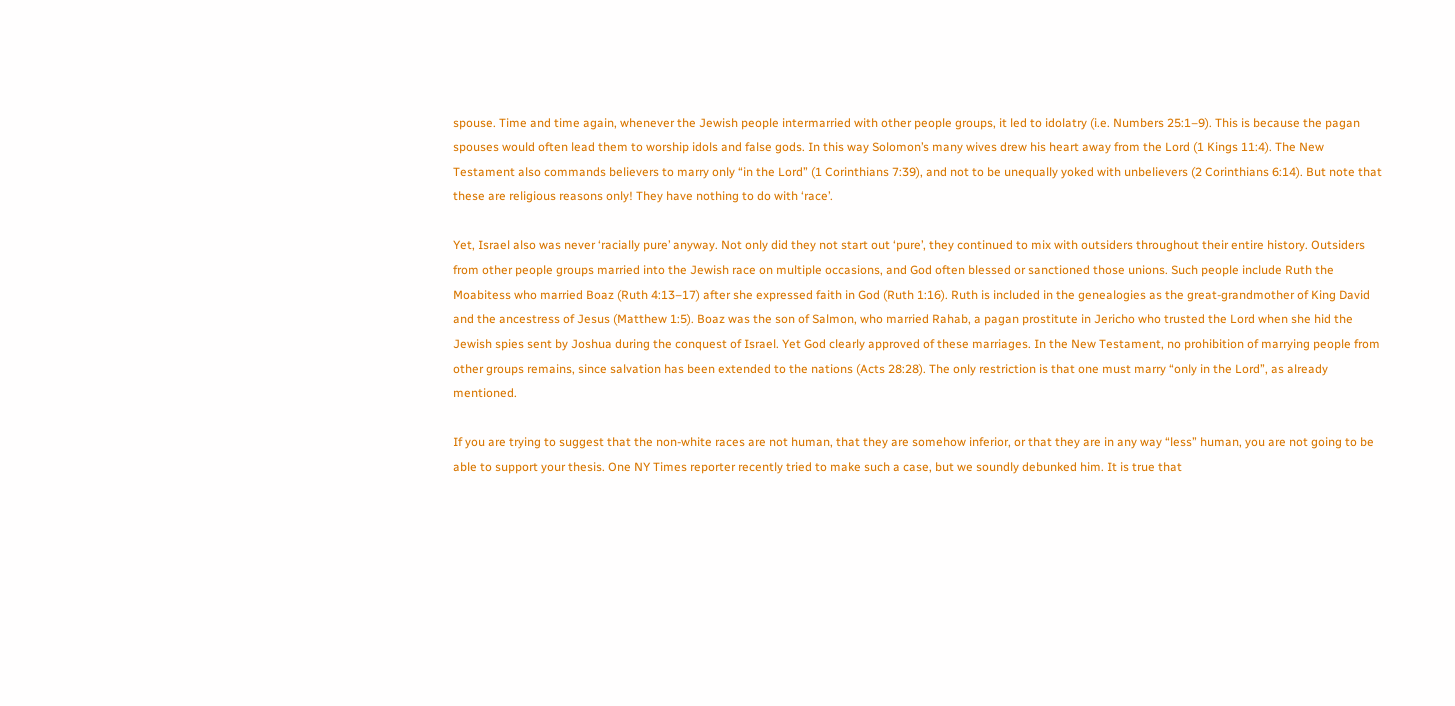spouse. Time and time again, whenever the Jewish people intermarried with other people groups, it led to idolatry (i.e. Numbers 25:1–9). This is because the pagan spouses would often lead them to worship idols and false gods. In this way Solomon’s many wives drew his heart away from the Lord (1 Kings 11:4). The New Testament also commands believers to marry only “in the Lord” (1 Corinthians 7:39), and not to be unequally yoked with unbelievers (2 Corinthians 6:14). But note that these are religious reasons only! They have nothing to do with ‘race’.

Yet, Israel also was never ‘racially pure’ anyway. Not only did they not start out ‘pure’, they continued to mix with outsiders throughout their entire history. Outsiders from other people groups married into the Jewish race on multiple occasions, and God often blessed or sanctioned those unions. Such people include Ruth the Moabitess who married Boaz (Ruth 4:13–17) after she expressed faith in God (Ruth 1:16). Ruth is included in the genealogies as the great-grandmother of King David and the ancestress of Jesus (Matthew 1:5). Boaz was the son of Salmon, who married Rahab, a pagan prostitute in Jericho who trusted the Lord when she hid the Jewish spies sent by Joshua during the conquest of Israel. Yet God clearly approved of these marriages. In the New Testament, no prohibition of marrying people from other groups remains, since salvation has been extended to the nations (Acts 28:28). The only restriction is that one must marry “only in the Lord”, as already mentioned.

If you are trying to suggest that the non-white races are not human, that they are somehow inferior, or that they are in any way “less” human, you are not going to be able to support your thesis. One NY Times reporter recently tried to make such a case, but we soundly debunked him. It is true that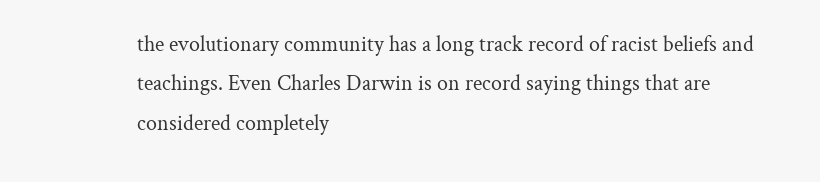the evolutionary community has a long track record of racist beliefs and teachings. Even Charles Darwin is on record saying things that are considered completely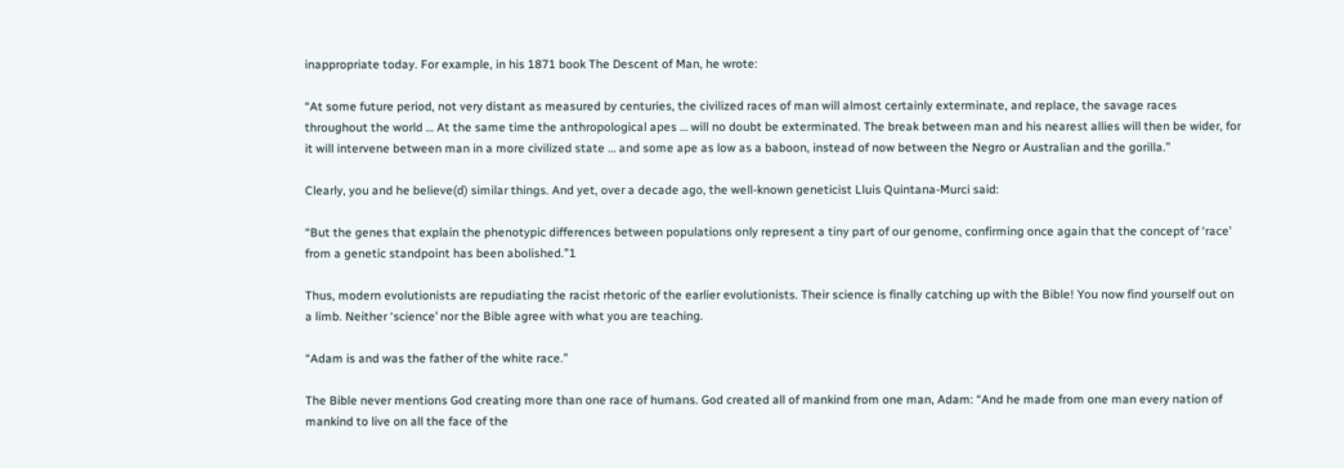inappropriate today. For example, in his 1871 book The Descent of Man, he wrote:

“At some future period, not very distant as measured by centuries, the civilized races of man will almost certainly exterminate, and replace, the savage races throughout the world … At the same time the anthropological apes … will no doubt be exterminated. The break between man and his nearest allies will then be wider, for it will intervene between man in a more civilized state … and some ape as low as a baboon, instead of now between the Negro or Australian and the gorilla.”

Clearly, you and he believe(d) similar things. And yet, over a decade ago, the well-known geneticist Lluis Quintana-Murci said:

“But the genes that explain the phenotypic differences between populations only represent a tiny part of our genome, confirming once again that the concept of ‘race’ from a genetic standpoint has been abolished.”1

Thus, modern evolutionists are repudiating the racist rhetoric of the earlier evolutionists. Their science is finally catching up with the Bible! You now find yourself out on a limb. Neither ‘science’ nor the Bible agree with what you are teaching.

“Adam is and was the father of the white race.”

The Bible never mentions God creating more than one race of humans. God created all of mankind from one man, Adam: “And he made from one man every nation of mankind to live on all the face of the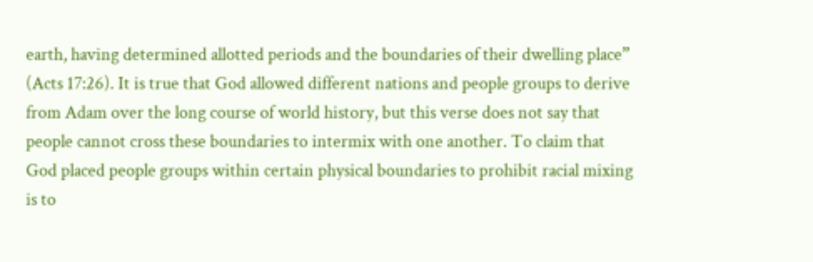earth, having determined allotted periods and the boundaries of their dwelling place” (Acts 17:26). It is true that God allowed different nations and people groups to derive from Adam over the long course of world history, but this verse does not say that people cannot cross these boundaries to intermix with one another. To claim that God placed people groups within certain physical boundaries to prohibit racial mixing is to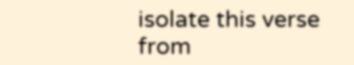isolate this verse from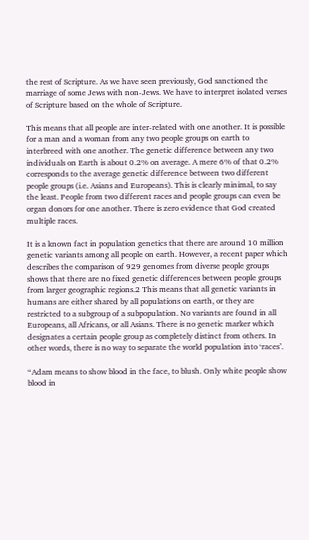the rest of Scripture. As we have seen previously, God sanctioned the marriage of some Jews with non-Jews. We have to interpret isolated verses of Scripture based on the whole of Scripture.

This means that all people are inter-related with one another. It is possible for a man and a woman from any two people groups on earth to interbreed with one another. The genetic difference between any two individuals on Earth is about 0.2% on average. A mere 6% of that 0.2% corresponds to the average genetic difference between two different people groups (i.e. Asians and Europeans). This is clearly minimal, to say the least. People from two different races and people groups can even be organ donors for one another. There is zero evidence that God created multiple races.

It is a known fact in population genetics that there are around 10 million genetic variants among all people on earth. However, a recent paper which describes the comparison of 929 genomes from diverse people groups shows that there are no fixed genetic differences between people groups from larger geographic regions.2 This means that all genetic variants in humans are either shared by all populations on earth, or they are restricted to a subgroup of a subpopulation. No variants are found in all Europeans, all Africans, or all Asians. There is no genetic marker which designates a certain people group as completely distinct from others. In other words, there is no way to separate the world population into ‘races’.

“Adam means to show blood in the face, to blush. Only white people show blood in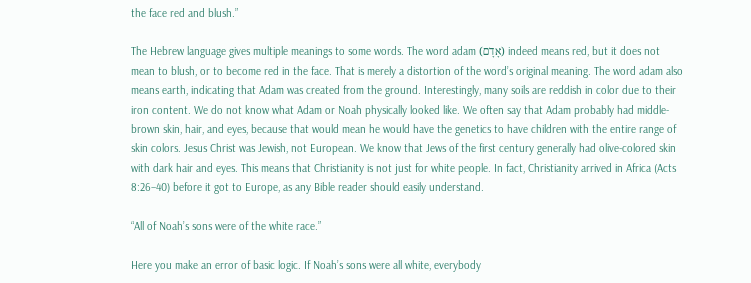the face red and blush.”

The Hebrew language gives multiple meanings to some words. The word adam (אָדָם) indeed means red, but it does not mean to blush, or to become red in the face. That is merely a distortion of the word’s original meaning. The word adam also means earth, indicating that Adam was created from the ground. Interestingly, many soils are reddish in color due to their iron content. We do not know what Adam or Noah physically looked like. We often say that Adam probably had middle-brown skin, hair, and eyes, because that would mean he would have the genetics to have children with the entire range of skin colors. Jesus Christ was Jewish, not European. We know that Jews of the first century generally had olive-colored skin with dark hair and eyes. This means that Christianity is not just for white people. In fact, Christianity arrived in Africa (Acts 8:26–40) before it got to Europe, as any Bible reader should easily understand.

“All of Noah’s sons were of the white race.”

Here you make an error of basic logic. If Noah’s sons were all white, everybody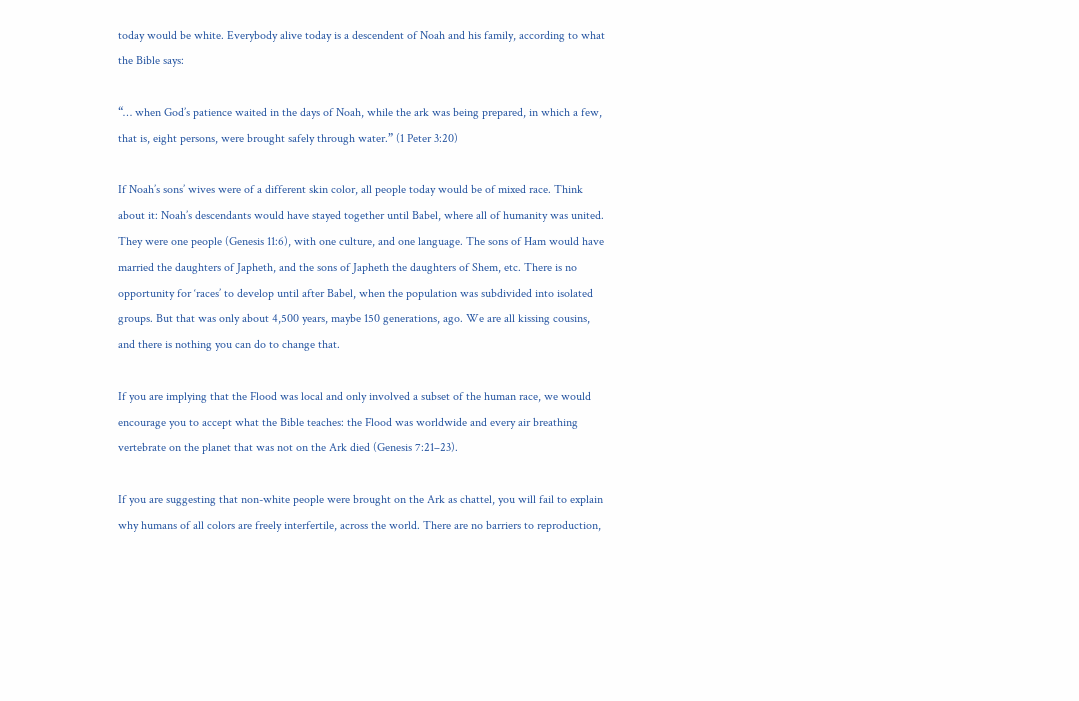today would be white. Everybody alive today is a descendent of Noah and his family, according to what the Bible says:

“… when God’s patience waited in the days of Noah, while the ark was being prepared, in which a few, that is, eight persons, were brought safely through water.” (1 Peter 3:20)

If Noah’s sons’ wives were of a different skin color, all people today would be of mixed race. Think about it: Noah’s descendants would have stayed together until Babel, where all of humanity was united. They were one people (Genesis 11:6), with one culture, and one language. The sons of Ham would have married the daughters of Japheth, and the sons of Japheth the daughters of Shem, etc. There is no opportunity for ‘races’ to develop until after Babel, when the population was subdivided into isolated groups. But that was only about 4,500 years, maybe 150 generations, ago. We are all kissing cousins, and there is nothing you can do to change that.

If you are implying that the Flood was local and only involved a subset of the human race, we would encourage you to accept what the Bible teaches: the Flood was worldwide and every air breathing vertebrate on the planet that was not on the Ark died (Genesis 7:21–23).

If you are suggesting that non-white people were brought on the Ark as chattel, you will fail to explain why humans of all colors are freely interfertile, across the world. There are no barriers to reproduction,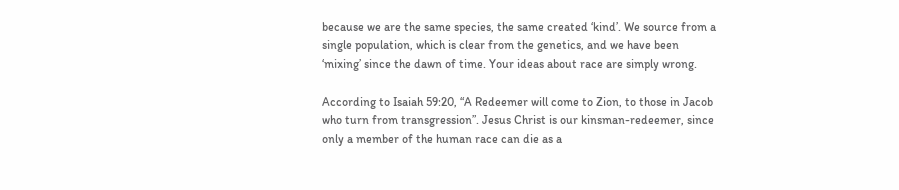because we are the same species, the same created ‘kind’. We source from a single population, which is clear from the genetics, and we have been ‘mixing’ since the dawn of time. Your ideas about race are simply wrong.

According to Isaiah 59:20, “A Redeemer will come to Zion, to those in Jacob who turn from transgression”. Jesus Christ is our kinsman-redeemer, since only a member of the human race can die as a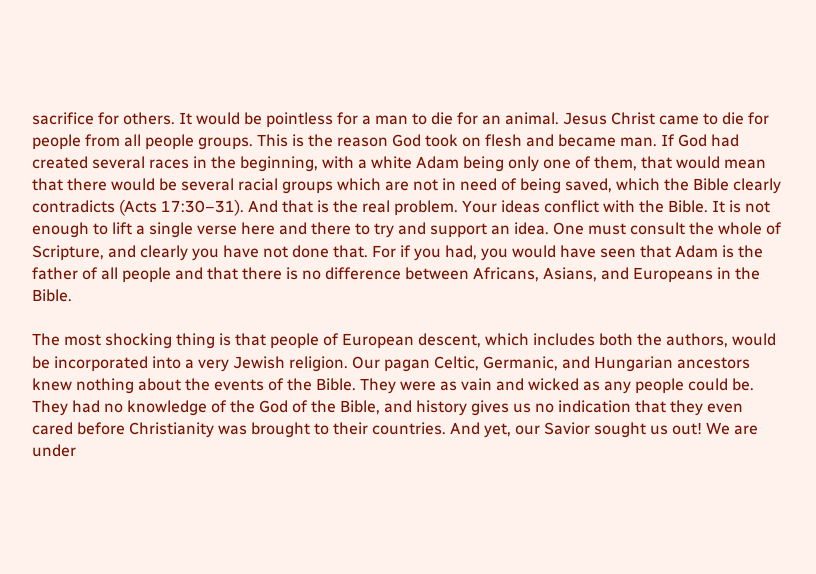sacrifice for others. It would be pointless for a man to die for an animal. Jesus Christ came to die for people from all people groups. This is the reason God took on flesh and became man. If God had created several races in the beginning, with a white Adam being only one of them, that would mean that there would be several racial groups which are not in need of being saved, which the Bible clearly contradicts (Acts 17:30–31). And that is the real problem. Your ideas conflict with the Bible. It is not enough to lift a single verse here and there to try and support an idea. One must consult the whole of Scripture, and clearly you have not done that. For if you had, you would have seen that Adam is the father of all people and that there is no difference between Africans, Asians, and Europeans in the Bible.

The most shocking thing is that people of European descent, which includes both the authors, would be incorporated into a very Jewish religion. Our pagan Celtic, Germanic, and Hungarian ancestors knew nothing about the events of the Bible. They were as vain and wicked as any people could be. They had no knowledge of the God of the Bible, and history gives us no indication that they even cared before Christianity was brought to their countries. And yet, our Savior sought us out! We are under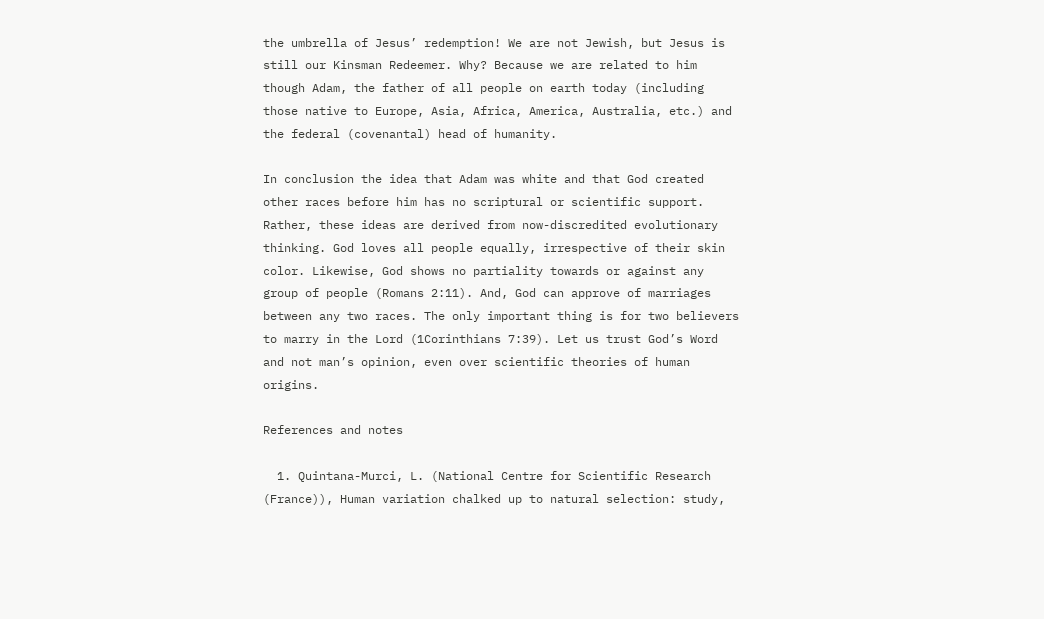the umbrella of Jesus’ redemption! We are not Jewish, but Jesus is still our Kinsman Redeemer. Why? Because we are related to him though Adam, the father of all people on earth today (including those native to Europe, Asia, Africa, America, Australia, etc.) and the federal (covenantal) head of humanity.

In conclusion the idea that Adam was white and that God created other races before him has no scriptural or scientific support. Rather, these ideas are derived from now-discredited evolutionary thinking. God loves all people equally, irrespective of their skin color. Likewise, God shows no partiality towards or against any group of people (Romans 2:11). And, God can approve of marriages between any two races. The only important thing is for two believers to marry in the Lord (1Corinthians 7:39). Let us trust God’s Word and not man’s opinion, even over scientific theories of human origins.

References and notes

  1. Quintana-Murci, L. (National Centre for Scientific Research (France)), Human variation chalked up to natural selection: study,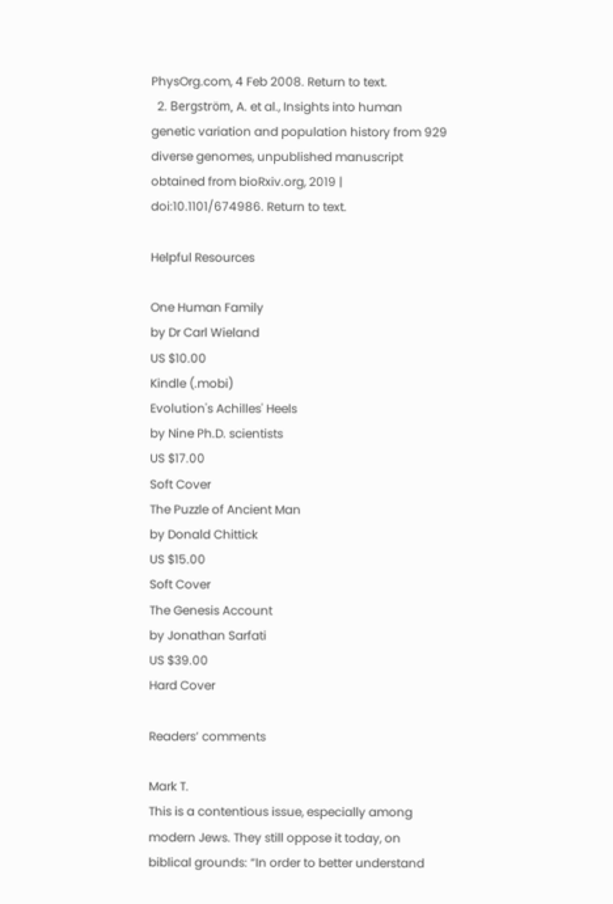PhysOrg.com, 4 Feb 2008. Return to text.
  2. Bergström, A. et al., Insights into human genetic variation and population history from 929 diverse genomes, unpublished manuscript obtained from bioRxiv.org, 2019 | doi:10.1101/674986. Return to text.

Helpful Resources

One Human Family
by Dr Carl Wieland
US $10.00
Kindle (.mobi)
Evolution's Achilles' Heels
by Nine Ph.D. scientists
US $17.00
Soft Cover
The Puzzle of Ancient Man
by Donald Chittick
US $15.00
Soft Cover
The Genesis Account
by Jonathan Sarfati
US $39.00
Hard Cover

Readers’ comments

Mark T.
This is a contentious issue, especially among modern Jews. They still oppose it today, on biblical grounds: “In order to better understand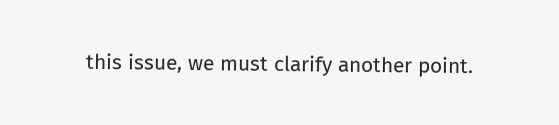this issue, we must clarify another point.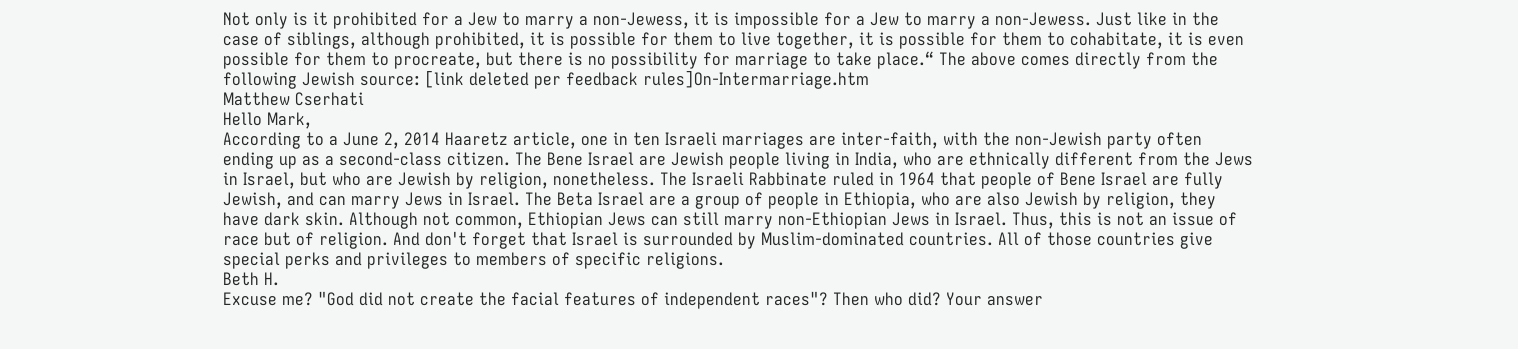Not only is it prohibited for a Jew to marry a non-Jewess, it is impossible for a Jew to marry a non-Jewess. Just like in the case of siblings, although prohibited, it is possible for them to live together, it is possible for them to cohabitate, it is even possible for them to procreate, but there is no possibility for marriage to take place.“ The above comes directly from the following Jewish source: [link deleted per feedback rules]On-Intermarriage.htm
Matthew Cserhati
Hello Mark,
According to a June 2, 2014 Haaretz article, one in ten Israeli marriages are inter-faith, with the non-Jewish party often ending up as a second-class citizen. The Bene Israel are Jewish people living in India, who are ethnically different from the Jews in Israel, but who are Jewish by religion, nonetheless. The Israeli Rabbinate ruled in 1964 that people of Bene Israel are fully Jewish, and can marry Jews in Israel. The Beta Israel are a group of people in Ethiopia, who are also Jewish by religion, they have dark skin. Although not common, Ethiopian Jews can still marry non-Ethiopian Jews in Israel. Thus, this is not an issue of race but of religion. And don't forget that Israel is surrounded by Muslim-dominated countries. All of those countries give special perks and privileges to members of specific religions.
Beth H.
Excuse me? "God did not create the facial features of independent races"? Then who did? Your answer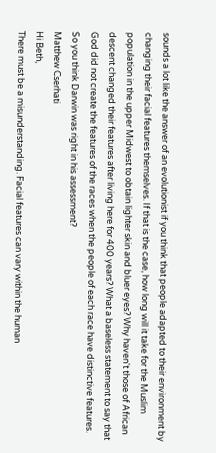sounds a lot like the answer of an evolutionist if you think that people adapted to their environment by changing their facial features themselves. If that is the case, how long will it take for the Muslim population in the upper Midwest to obtain lighter skin and bluer eyes? Why haven't those of African descent changed their features after living here for 400 years? What a baseless statement to say that God did not create the features of the races when the people of each race have distinctive features. So you think Darwin was right in his assessment?
Matthew Cserhati
Hi Beth,
There must be a misunderstanding. Facial features can vary within the human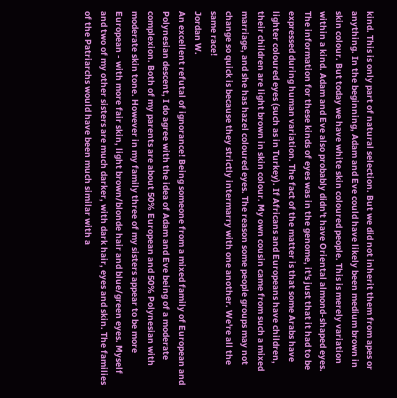kind. This is only part of natural selection. But we did not inherit them from apes or anything. In the beginning, Adam and Eve could have likely been medium brown in skin colour. But today we have white skin coloured people. This is merely variation within a kind. Adam and Eve also probably didn't have Oriental almond-shaped eyes. The information for these kinds of eyes was in the genome, it's just that it had to be expressed during human variation. The fact of the matter is that some Arabs have lighter coloured eyes (such as in Turkey). If Africans and Europeans have children, their children are light brown in skin colour. My own cousin came from such a mixed marriage, and she has hazel coloured eyes. The reason some people groups may not change so quick is because they strictly intermarry with one another. We're all the same race!
Jordan W.
An excellent refutal of ignorance! Being someone from a mixed family of European and Polynesian descent, I do agree with the idea of Adam and Eve being of a moderate complexion. Both of my parents are about 50% European and 50% Polynesian with moderate skin tone. However in my family three of my sisters appear to be more European - with more fair skin, light brown/blonde hair and blue/green eyes. Myself and two of my other sisters are much darker, with dark hair, eyes and skin. The families of the Patriarchs would have been much similar with a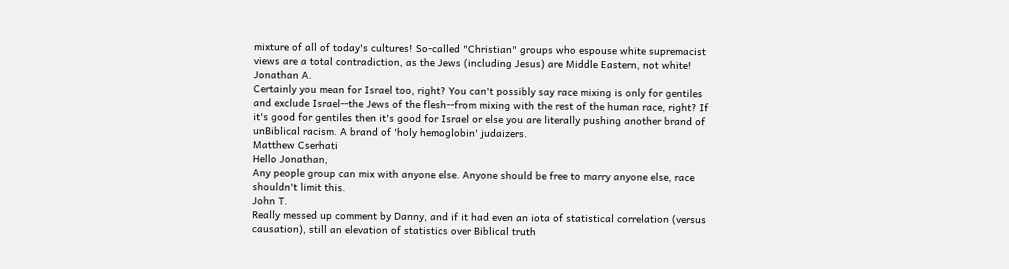mixture of all of today's cultures! So-called "Christian" groups who espouse white supremacist views are a total contradiction, as the Jews (including Jesus) are Middle Eastern, not white!
Jonathan A.
Certainly you mean for Israel too, right? You can't possibly say race mixing is only for gentiles and exclude Israel--the Jews of the flesh--from mixing with the rest of the human race, right? If it's good for gentiles then it's good for Israel or else you are literally pushing another brand of unBiblical racism. A brand of 'holy hemoglobin' judaizers.
Matthew Cserhati
Hello Jonathan,
Any people group can mix with anyone else. Anyone should be free to marry anyone else, race shouldn't limit this.
John T.
Really messed up comment by Danny, and if it had even an iota of statistical correlation (versus causation), still an elevation of statistics over Biblical truth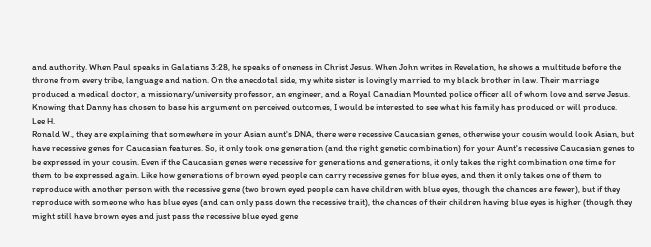and authority. When Paul speaks in Galatians 3:28, he speaks of oneness in Christ Jesus. When John writes in Revelation, he shows a multitude before the throne from every tribe, language and nation. On the anecdotal side, my white sister is lovingly married to my black brother in law. Their marriage produced a medical doctor, a missionary/university professor, an engineer, and a Royal Canadian Mounted police officer all of whom love and serve Jesus. Knowing that Danny has chosen to base his argument on perceived outcomes, I would be interested to see what his family has produced or will produce.
Lee H.
Ronald W., they are explaining that somewhere in your Asian aunt's DNA, there were recessive Caucasian genes, otherwise your cousin would look Asian, but have recessive genes for Caucasian features. So, it only took one generation (and the right genetic combination) for your Aunt's recessive Caucasian genes to be expressed in your cousin. Even if the Caucasian genes were recessive for generations and generations, it only takes the right combination one time for them to be expressed again. Like how generations of brown eyed people can carry recessive genes for blue eyes, and then it only takes one of them to reproduce with another person with the recessive gene (two brown eyed people can have children with blue eyes, though the chances are fewer), but if they reproduce with someone who has blue eyes (and can only pass down the recessive trait), the chances of their children having blue eyes is higher (though they might still have brown eyes and just pass the recessive blue eyed gene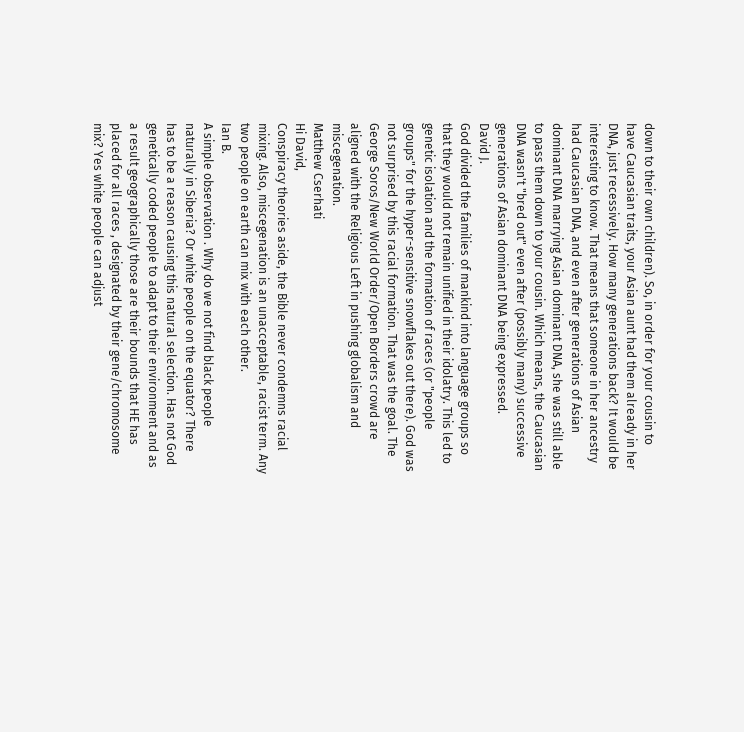down to their own children). So, in order for your cousin to have Caucasian traits, your Asian aunt had them already in her DNA, just recessively. How many generations back? It would be interesting to know. That means that someone in her ancestry had Caucasian DNA, and even after generations of Asian dominant DNA marrying Asian dominant DNA, she was still able to pass them down to your cousin. Which means, the Caucasian DNA wasn't "bred out" even after (possibly many) successive generations of Asian dominant DNA being expressed.
David J.
God divided the families of mankind into language groups so that they would not remain unified in their idolatry. This led to genetic isolation and the formation of races (or "people groups" for the hyper-sensitive snowflakes out there). God was not surprised by this racial formation. That was the goal. The George Soros/New World Order/Open Borders crowd are aligned with the Religious Left in pushing globalism and miscegenation.
Matthew Cserhati
Hi David,
Conspiracy theories aside, the Bible never condemns racial mixing. Also, miscegenation is an unacceptable, racist term. Any two people on earth can mix with each other.
Ian B.
A simple observation . Why do we not find black people naturally in Siberia? Or white people on the equator? There has to be a reason causing this natural selection. Has not God genetically coded people to adapt to their environment and as a result geographically those are their bounds that HE has placed for all races , designated by their gene/chromosome mix? Yes white people can adjust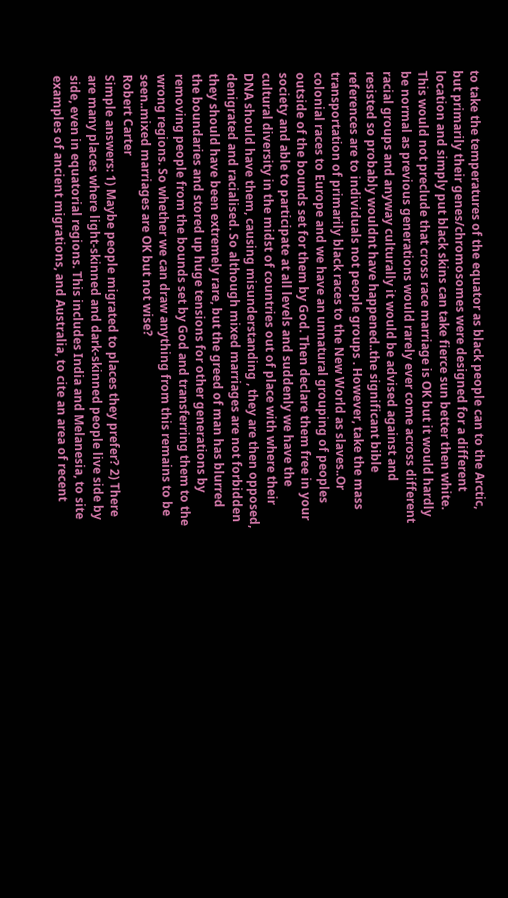to take the temperatures of the equator as black people can to the Arctic, but primarily their genes/chromosomes were designed for a different location and simply put black skins can take fierce sun better then white. This would not preclude that cross race marriage is OK but it would hardly be normal as previous generations would rarely ever come across different racial groups and anyway culturally it would be advised against and resisted so probably wouldnt have happened..the significant bible references are to individuals not people groups . However, take the mass transportation of primarily black races to the New World as slaves..Or colonial races to Europe and we have an unnatural grouping of peoples outside of the bounds set for them by God. Then declare them free in your society and able to participate at all levels and suddenly we have the cultural diversity in the midst of countries out of place with where their DNA should have them, causing misunderstanding , they are then opposed, denigrated and racialised. So although mixed marriages are not forbidden they should have been extremely rare, but the greed of man has blurred the boundaries and stored up huge tensions for other generations by removing people from the bounds set by God and transferring them to the wrong regions. So whether we can draw anything from this remains to be seen..mixed marriages are OK but not wise?
Robert Carter
Simple answers: 1) Maybe people migrated to places they prefer? 2) There are many places where light-skinned and dark-skinned people live side by side, even in equatorial regions. This includes India and Melanesia, to site examples of ancient migrations, and Australia, to cite an area of recent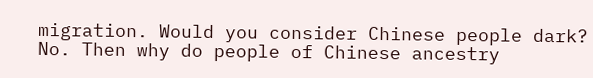migration. Would you consider Chinese people dark? No. Then why do people of Chinese ancestry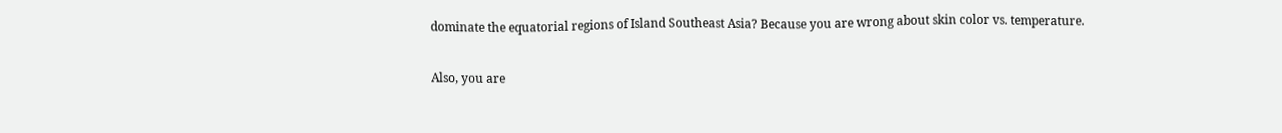dominate the equatorial regions of Island Southeast Asia? Because you are wrong about skin color vs. temperature.

Also, you are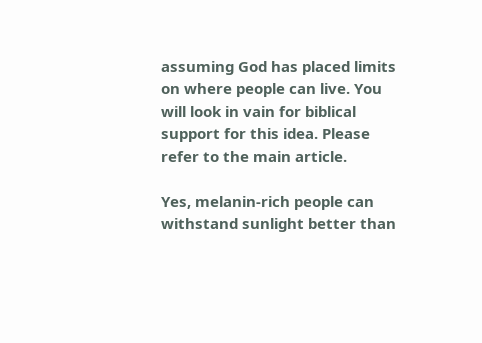assuming God has placed limits on where people can live. You will look in vain for biblical support for this idea. Please refer to the main article.

Yes, melanin-rich people can withstand sunlight better than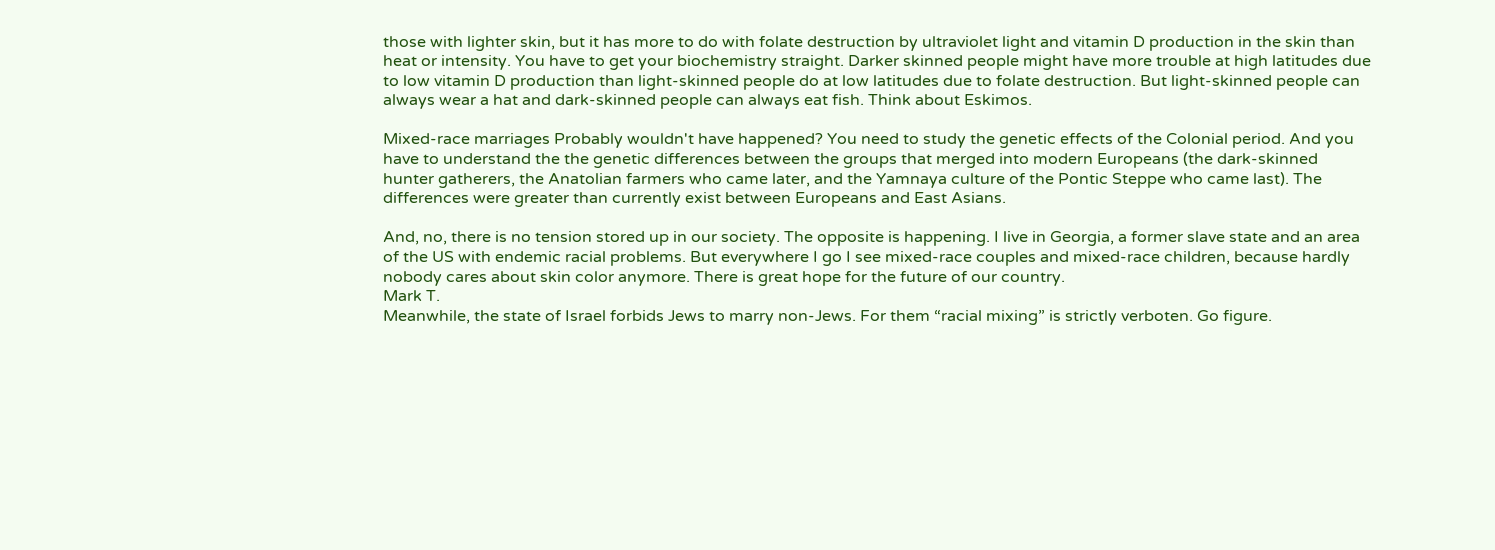those with lighter skin, but it has more to do with folate destruction by ultraviolet light and vitamin D production in the skin than heat or intensity. You have to get your biochemistry straight. Darker skinned people might have more trouble at high latitudes due to low vitamin D production than light-skinned people do at low latitudes due to folate destruction. But light-skinned people can always wear a hat and dark-skinned people can always eat fish. Think about Eskimos.

Mixed-race marriages Probably wouldn't have happened? You need to study the genetic effects of the Colonial period. And you have to understand the the genetic differences between the groups that merged into modern Europeans (the dark-skinned hunter gatherers, the Anatolian farmers who came later, and the Yamnaya culture of the Pontic Steppe who came last). The differences were greater than currently exist between Europeans and East Asians.

And, no, there is no tension stored up in our society. The opposite is happening. I live in Georgia, a former slave state and an area of the US with endemic racial problems. But everywhere I go I see mixed-race couples and mixed-race children, because hardly nobody cares about skin color anymore. There is great hope for the future of our country.
Mark T.
Meanwhile, the state of Israel forbids Jews to marry non-Jews. For them “racial mixing” is strictly verboten. Go figure.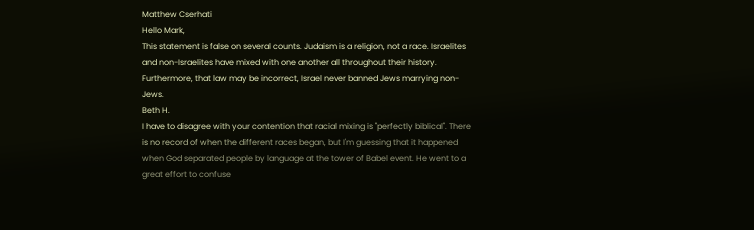Matthew Cserhati
Hello Mark,
This statement is false on several counts. Judaism is a religion, not a race. Israelites and non-Israelites have mixed with one another all throughout their history. Furthermore, that law may be incorrect, Israel never banned Jews marrying non-Jews.
Beth H.
I have to disagree with your contention that racial mixing is "perfectly biblical". There is no record of when the different races began, but I'm guessing that it happened when God separated people by language at the tower of Babel event. He went to a great effort to confuse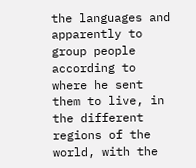the languages and apparently to group people according to where he sent them to live, in the different regions of the world, with the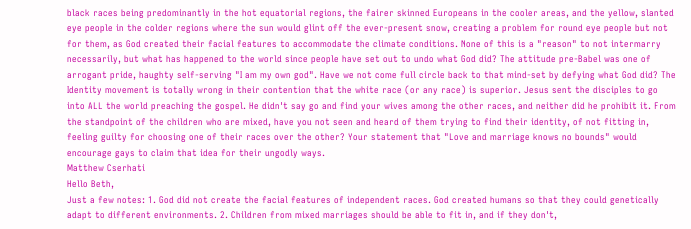black races being predominantly in the hot equatorial regions, the fairer skinned Europeans in the cooler areas, and the yellow, slanted eye people in the colder regions where the sun would glint off the ever-present snow, creating a problem for round eye people but not for them, as God created their facial features to accommodate the climate conditions. None of this is a "reason" to not intermarry necessarily, but what has happened to the world since people have set out to undo what God did? The attitude pre-Babel was one of arrogant pride, haughty self-serving "I am my own god". Have we not come full circle back to that mind-set by defying what God did? The Identity movement is totally wrong in their contention that the white race (or any race) is superior. Jesus sent the disciples to go into ALL the world preaching the gospel. He didn't say go and find your wives among the other races, and neither did he prohibit it. From the standpoint of the children who are mixed, have you not seen and heard of them trying to find their identity, of not fitting in, feeling guilty for choosing one of their races over the other? Your statement that "Love and marriage knows no bounds" would encourage gays to claim that idea for their ungodly ways.
Matthew Cserhati
Hello Beth,
Just a few notes: 1. God did not create the facial features of independent races. God created humans so that they could genetically adapt to different environments. 2. Children from mixed marriages should be able to fit in, and if they don't,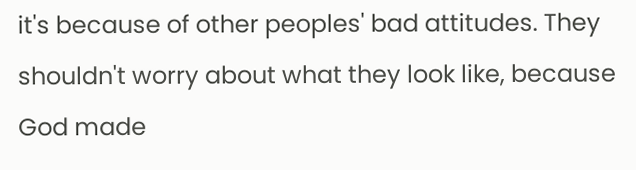it's because of other peoples' bad attitudes. They shouldn't worry about what they look like, because God made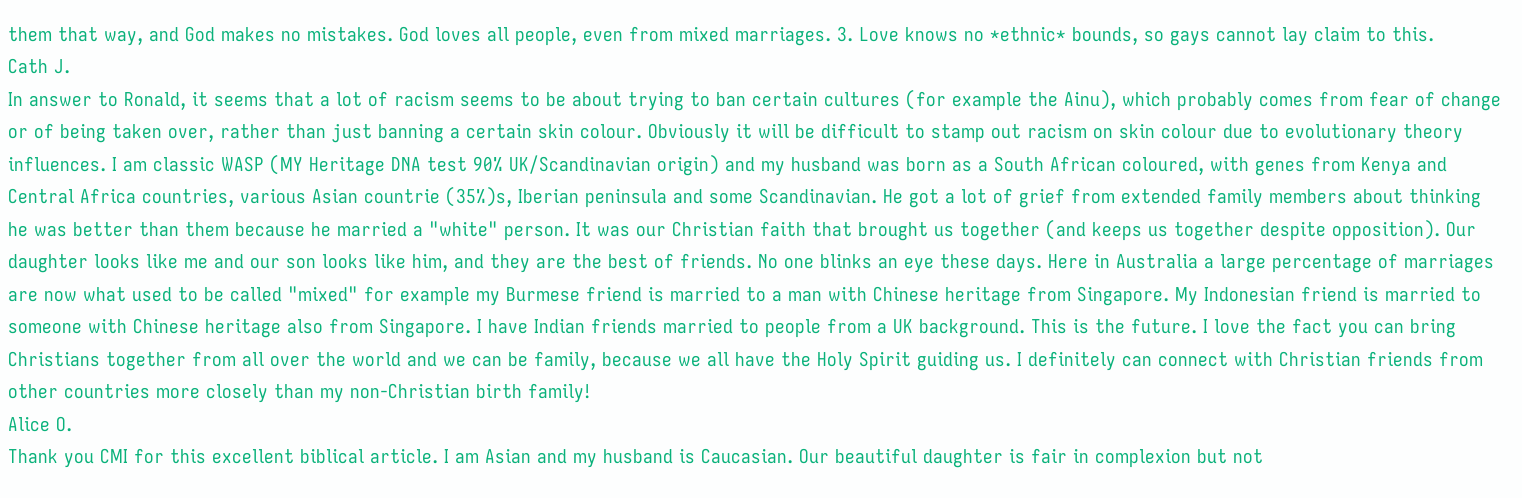them that way, and God makes no mistakes. God loves all people, even from mixed marriages. 3. Love knows no *ethnic* bounds, so gays cannot lay claim to this.
Cath J.
In answer to Ronald, it seems that a lot of racism seems to be about trying to ban certain cultures (for example the Ainu), which probably comes from fear of change or of being taken over, rather than just banning a certain skin colour. Obviously it will be difficult to stamp out racism on skin colour due to evolutionary theory influences. I am classic WASP (MY Heritage DNA test 90% UK/Scandinavian origin) and my husband was born as a South African coloured, with genes from Kenya and Central Africa countries, various Asian countrie (35%)s, Iberian peninsula and some Scandinavian. He got a lot of grief from extended family members about thinking he was better than them because he married a "white" person. It was our Christian faith that brought us together (and keeps us together despite opposition). Our daughter looks like me and our son looks like him, and they are the best of friends. No one blinks an eye these days. Here in Australia a large percentage of marriages are now what used to be called "mixed" for example my Burmese friend is married to a man with Chinese heritage from Singapore. My Indonesian friend is married to someone with Chinese heritage also from Singapore. I have Indian friends married to people from a UK background. This is the future. I love the fact you can bring Christians together from all over the world and we can be family, because we all have the Holy Spirit guiding us. I definitely can connect with Christian friends from other countries more closely than my non-Christian birth family!
Alice O.
Thank you CMI for this excellent biblical article. I am Asian and my husband is Caucasian. Our beautiful daughter is fair in complexion but not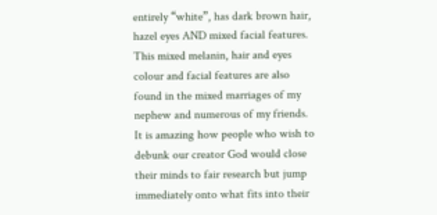entirely “white”, has dark brown hair, hazel eyes AND mixed facial features. This mixed melanin, hair and eyes colour and facial features are also found in the mixed marriages of my nephew and numerous of my friends. It is amazing how people who wish to debunk our creator God would close their minds to fair research but jump immediately onto what fits into their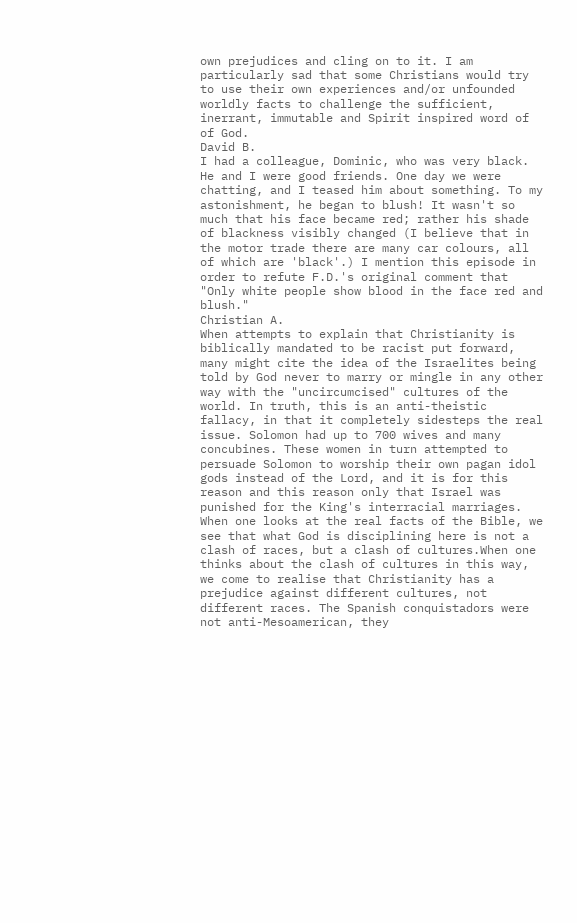own prejudices and cling on to it. I am particularly sad that some Christians would try to use their own experiences and/or unfounded worldly facts to challenge the sufficient, inerrant, immutable and Spirit inspired word of of God.
David B.
I had a colleague, Dominic, who was very black. He and I were good friends. One day we were chatting, and I teased him about something. To my astonishment, he began to blush! It wasn't so much that his face became red; rather his shade of blackness visibly changed (I believe that in the motor trade there are many car colours, all of which are 'black'.) I mention this episode in order to refute F.D.'s original comment that "Only white people show blood in the face red and blush."
Christian A.
When attempts to explain that Christianity is biblically mandated to be racist put forward, many might cite the idea of the Israelites being told by God never to marry or mingle in any other way with the "uncircumcised" cultures of the world. In truth, this is an anti-theistic fallacy, in that it completely sidesteps the real issue. Solomon had up to 700 wives and many concubines. These women in turn attempted to persuade Solomon to worship their own pagan idol gods instead of the Lord, and it is for this reason and this reason only that Israel was punished for the King's interracial marriages. When one looks at the real facts of the Bible, we see that what God is disciplining here is not a clash of races, but a clash of cultures.When one thinks about the clash of cultures in this way, we come to realise that Christianity has a prejudice against different cultures, not different races. The Spanish conquistadors were not anti-Mesoamerican, they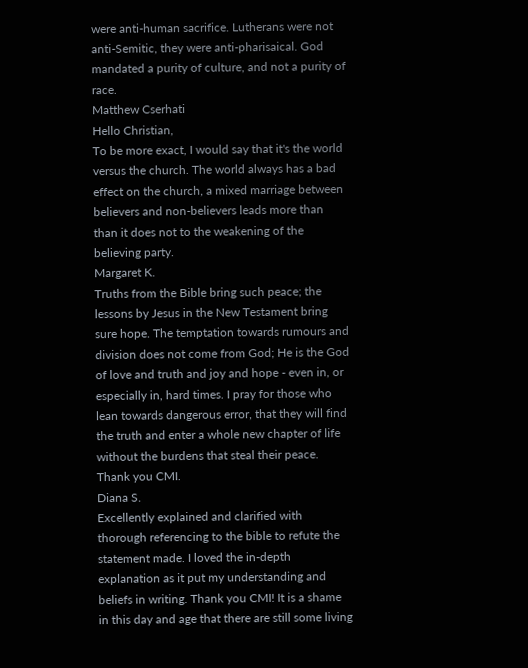were anti-human sacrifice. Lutherans were not anti-Semitic, they were anti-pharisaical. God mandated a purity of culture, and not a purity of race.
Matthew Cserhati
Hello Christian,
To be more exact, I would say that it's the world versus the church. The world always has a bad effect on the church, a mixed marriage between believers and non-believers leads more than than it does not to the weakening of the believing party.
Margaret K.
Truths from the Bible bring such peace; the lessons by Jesus in the New Testament bring sure hope. The temptation towards rumours and division does not come from God; He is the God of love and truth and joy and hope - even in, or especially in, hard times. I pray for those who lean towards dangerous error, that they will find the truth and enter a whole new chapter of life without the burdens that steal their peace. Thank you CMI.
Diana S.
Excellently explained and clarified with thorough referencing to the bible to refute the statement made. I loved the in-depth explanation as it put my understanding and beliefs in writing. Thank you CMI! It is a shame in this day and age that there are still some living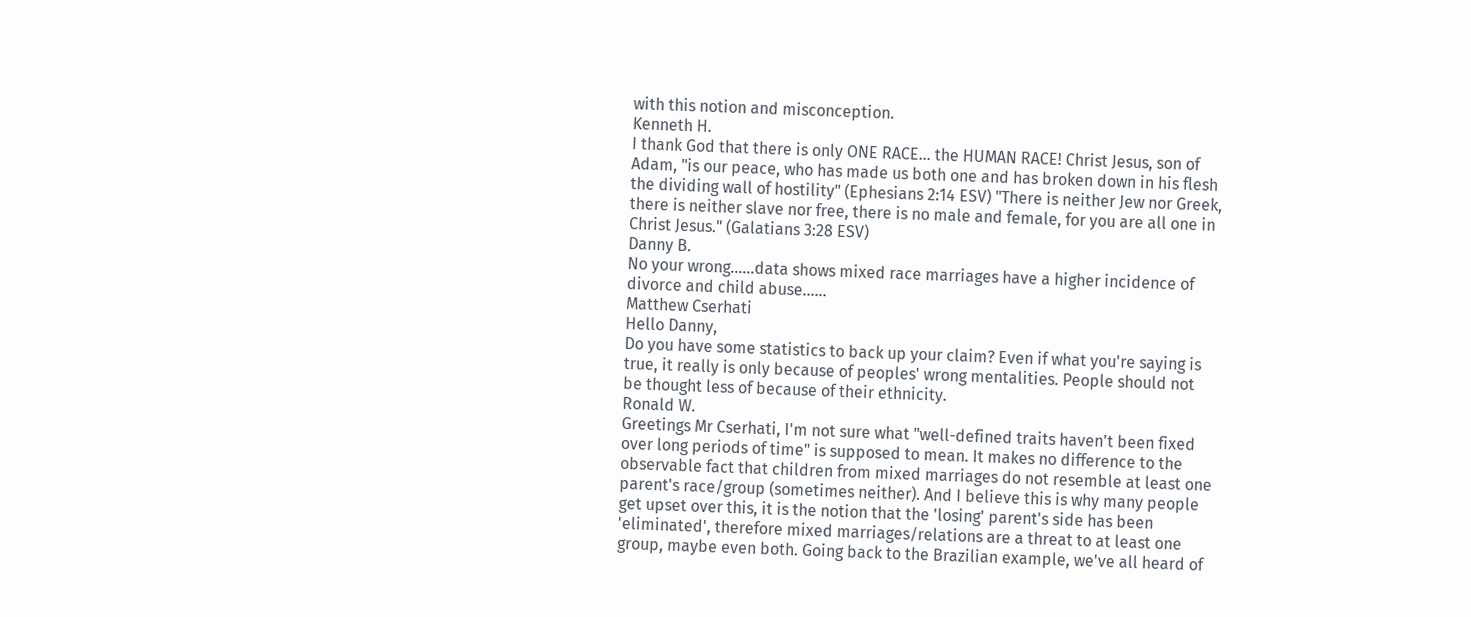with this notion and misconception.
Kenneth H.
I thank God that there is only ONE RACE... the HUMAN RACE! Christ Jesus, son of Adam, "is our peace, who has made us both one and has broken down in his flesh the dividing wall of hostility" (Ephesians 2:14 ESV) "There is neither Jew nor Greek, there is neither slave nor free, there is no male and female, for you are all one in Christ Jesus." (Galatians 3:28 ESV)
Danny B.
No your wrong......data shows mixed race marriages have a higher incidence of divorce and child abuse......
Matthew Cserhati
Hello Danny,
Do you have some statistics to back up your claim? Even if what you're saying is true, it really is only because of peoples' wrong mentalities. People should not be thought less of because of their ethnicity.
Ronald W.
Greetings Mr Cserhati, I'm not sure what "well-defined traits haven't been fixed over long periods of time" is supposed to mean. It makes no difference to the observable fact that children from mixed marriages do not resemble at least one parent's race/group (sometimes neither). And I believe this is why many people get upset over this, it is the notion that the 'losing' parent's side has been 'eliminated', therefore mixed marriages/relations are a threat to at least one group, maybe even both. Going back to the Brazilian example, we've all heard of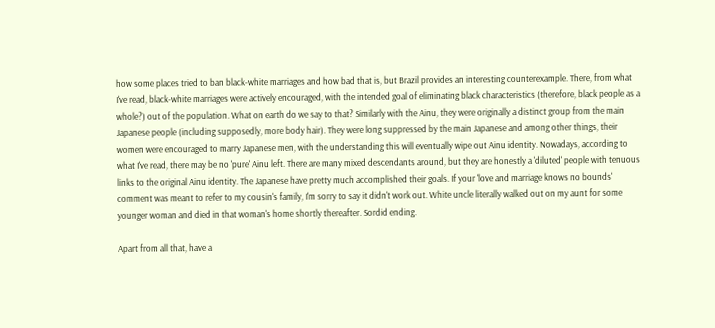how some places tried to ban black-white marriages and how bad that is, but Brazil provides an interesting counterexample. There, from what I've read, black-white marriages were actively encouraged, with the intended goal of eliminating black characteristics (therefore, black people as a whole?) out of the population. What on earth do we say to that? Similarly with the Ainu, they were originally a distinct group from the main Japanese people (including supposedly, more body hair). They were long suppressed by the main Japanese and among other things, their women were encouraged to marry Japanese men, with the understanding this will eventually wipe out Ainu identity. Nowadays, according to what I've read, there may be no 'pure' Ainu left. There are many mixed descendants around, but they are honestly a 'diluted' people with tenuous links to the original Ainu identity. The Japanese have pretty much accomplished their goals. If your 'love and marriage knows no bounds' comment was meant to refer to my cousin's family, I'm sorry to say it didn't work out. White uncle literally walked out on my aunt for some younger woman and died in that woman's home shortly thereafter. Sordid ending.

Apart from all that, have a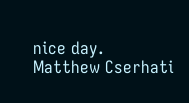nice day.
Matthew Cserhati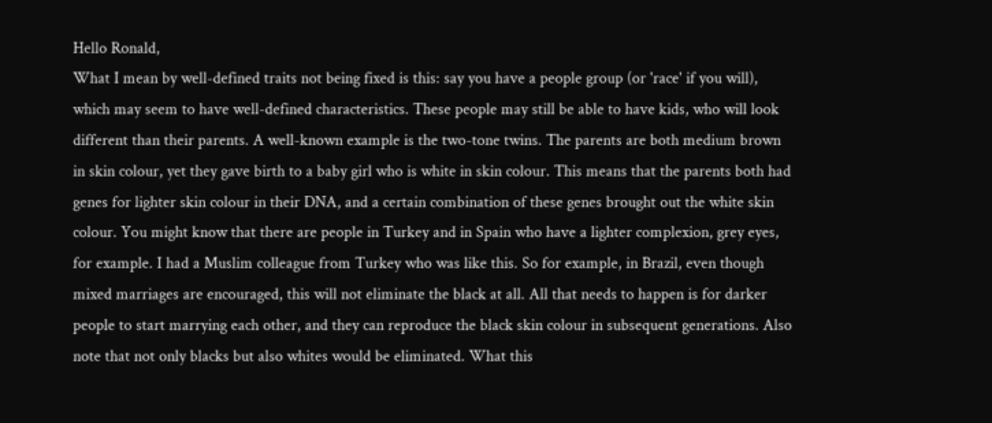Hello Ronald,
What I mean by well-defined traits not being fixed is this: say you have a people group (or 'race' if you will), which may seem to have well-defined characteristics. These people may still be able to have kids, who will look different than their parents. A well-known example is the two-tone twins. The parents are both medium brown in skin colour, yet they gave birth to a baby girl who is white in skin colour. This means that the parents both had genes for lighter skin colour in their DNA, and a certain combination of these genes brought out the white skin colour. You might know that there are people in Turkey and in Spain who have a lighter complexion, grey eyes, for example. I had a Muslim colleague from Turkey who was like this. So for example, in Brazil, even though mixed marriages are encouraged, this will not eliminate the black at all. All that needs to happen is for darker people to start marrying each other, and they can reproduce the black skin colour in subsequent generations. Also note that not only blacks but also whites would be eliminated. What this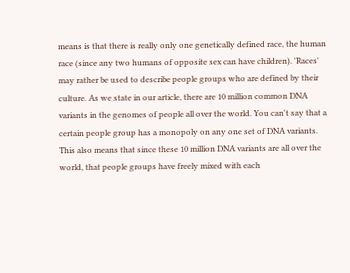means is that there is really only one genetically defined race, the human race (since any two humans of opposite sex can have children). 'Races' may rather be used to describe people groups who are defined by their culture. As we state in our article, there are 10 million common DNA variants in the genomes of people all over the world. You can't say that a certain people group has a monopoly on any one set of DNA variants. This also means that since these 10 million DNA variants are all over the world, that people groups have freely mixed with each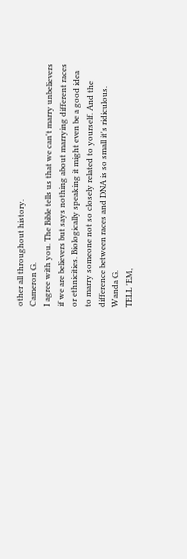other all throughout history.
Cameron G.
I agree with you. The Bible tells us that we can't marry unbelievers if we are believers but says nothing about marrying different races or ethnicities. Biologically speaking it might even be a good idea to marry someone not so closely related to yourself. And the difference between races and DNA is so small it's ridiculous.
Wanda G.
TELL 'EM,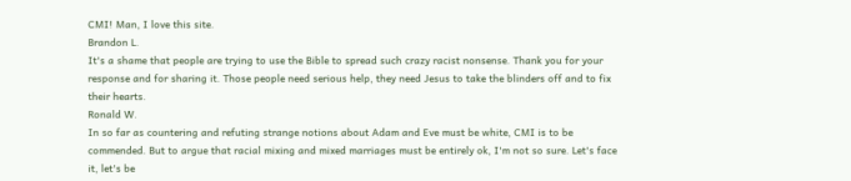CMI! Man, I love this site.
Brandon L.
It's a shame that people are trying to use the Bible to spread such crazy racist nonsense. Thank you for your response and for sharing it. Those people need serious help, they need Jesus to take the blinders off and to fix their hearts.
Ronald W.
In so far as countering and refuting strange notions about Adam and Eve must be white, CMI is to be commended. But to argue that racial mixing and mixed marriages must be entirely ok, I'm not so sure. Let's face it, let's be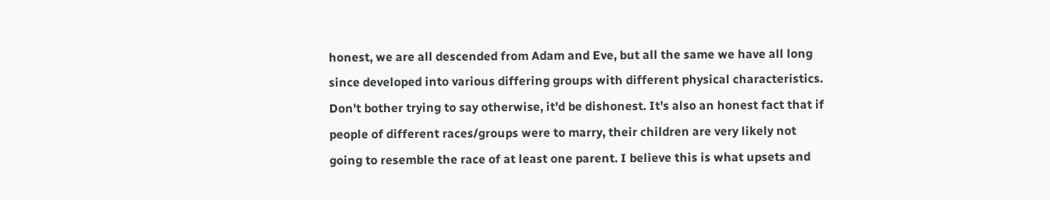honest, we are all descended from Adam and Eve, but all the same we have all long since developed into various differing groups with different physical characteristics. Don't bother trying to say otherwise, it'd be dishonest. It's also an honest fact that if people of different races/groups were to marry, their children are very likely not going to resemble the race of at least one parent. I believe this is what upsets and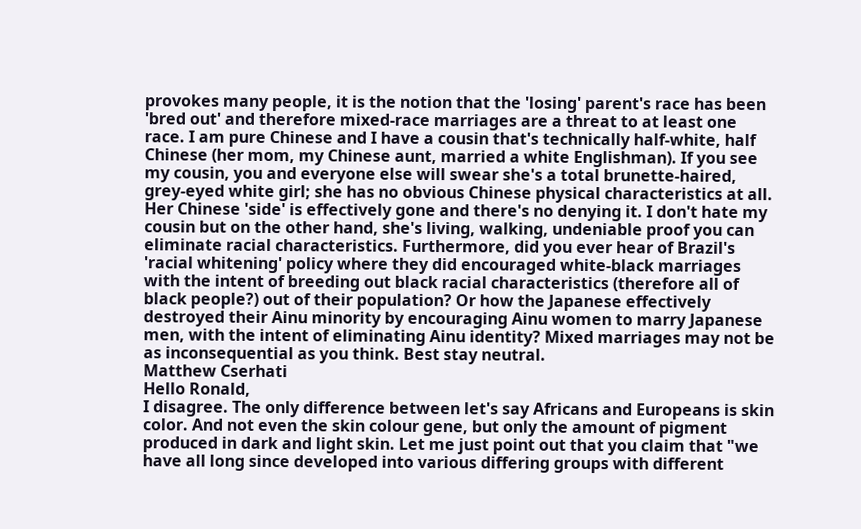provokes many people, it is the notion that the 'losing' parent's race has been 'bred out' and therefore mixed-race marriages are a threat to at least one race. I am pure Chinese and I have a cousin that's technically half-white, half Chinese (her mom, my Chinese aunt, married a white Englishman). If you see my cousin, you and everyone else will swear she's a total brunette-haired, grey-eyed white girl; she has no obvious Chinese physical characteristics at all. Her Chinese 'side' is effectively gone and there's no denying it. I don't hate my cousin but on the other hand, she's living, walking, undeniable proof you can eliminate racial characteristics. Furthermore, did you ever hear of Brazil's 'racial whitening' policy where they did encouraged white-black marriages with the intent of breeding out black racial characteristics (therefore all of black people?) out of their population? Or how the Japanese effectively destroyed their Ainu minority by encouraging Ainu women to marry Japanese men, with the intent of eliminating Ainu identity? Mixed marriages may not be as inconsequential as you think. Best stay neutral.
Matthew Cserhati
Hello Ronald,
I disagree. The only difference between let's say Africans and Europeans is skin color. And not even the skin colour gene, but only the amount of pigment produced in dark and light skin. Let me just point out that you claim that "we have all long since developed into various differing groups with different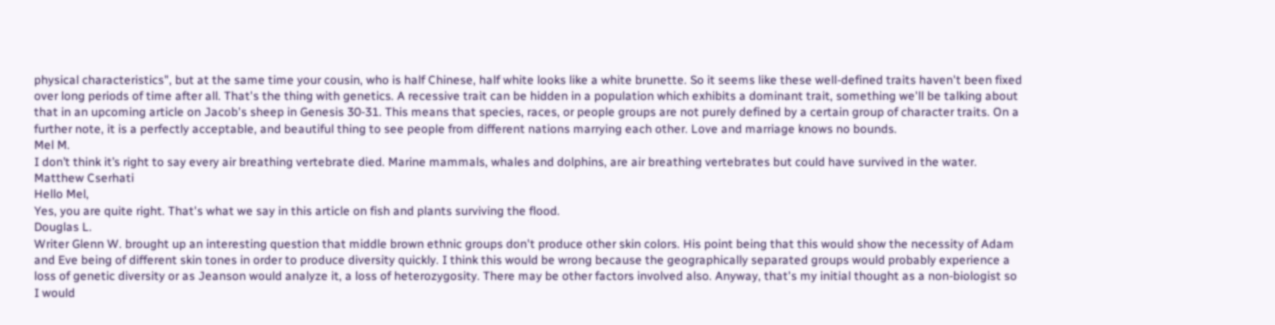physical characteristics", but at the same time your cousin, who is half Chinese, half white looks like a white brunette. So it seems like these well-defined traits haven't been fixed over long periods of time after all. That's the thing with genetics. A recessive trait can be hidden in a population which exhibits a dominant trait, something we'll be talking about that in an upcoming article on Jacob's sheep in Genesis 30-31. This means that species, races, or people groups are not purely defined by a certain group of character traits. On a further note, it is a perfectly acceptable, and beautiful thing to see people from different nations marrying each other. Love and marriage knows no bounds.
Mel M.
I don’t think it’s right to say every air breathing vertebrate died. Marine mammals, whales and dolphins, are air breathing vertebrates but could have survived in the water.
Matthew Cserhati
Hello Mel,
Yes, you are quite right. That's what we say in this article on fish and plants surviving the flood.
Douglas L.
Writer Glenn W. brought up an interesting question that middle brown ethnic groups don't produce other skin colors. His point being that this would show the necessity of Adam and Eve being of different skin tones in order to produce diversity quickly. I think this would be wrong because the geographically separated groups would probably experience a loss of genetic diversity or as Jeanson would analyze it, a loss of heterozygosity. There may be other factors involved also. Anyway, that's my initial thought as a non-biologist so I would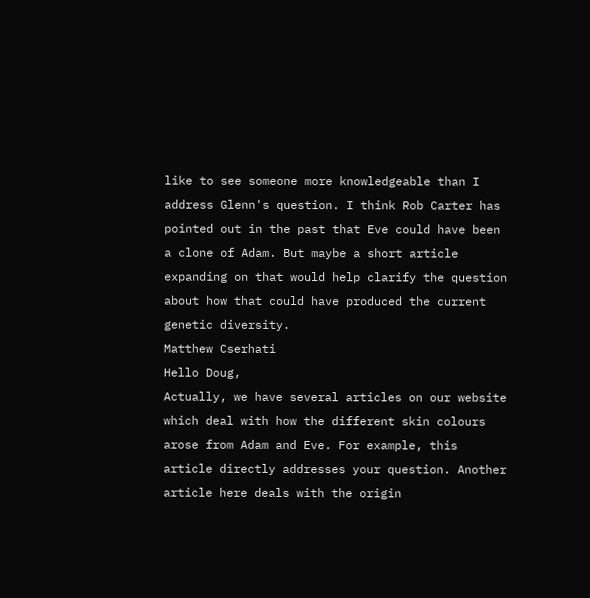like to see someone more knowledgeable than I address Glenn's question. I think Rob Carter has pointed out in the past that Eve could have been a clone of Adam. But maybe a short article expanding on that would help clarify the question about how that could have produced the current genetic diversity.
Matthew Cserhati
Hello Doug,
Actually, we have several articles on our website which deal with how the different skin colours arose from Adam and Eve. For example, this article directly addresses your question. Another article here deals with the origin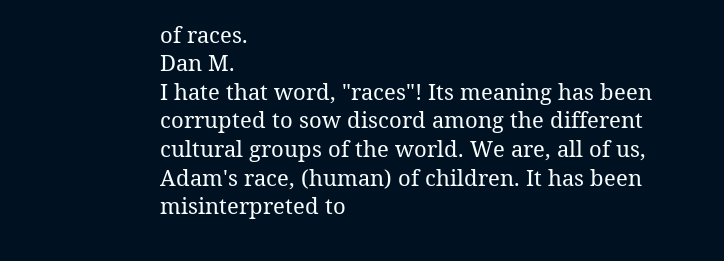of races.
Dan M.
I hate that word, "races"! Its meaning has been corrupted to sow discord among the different cultural groups of the world. We are, all of us, Adam's race, (human) of children. It has been misinterpreted to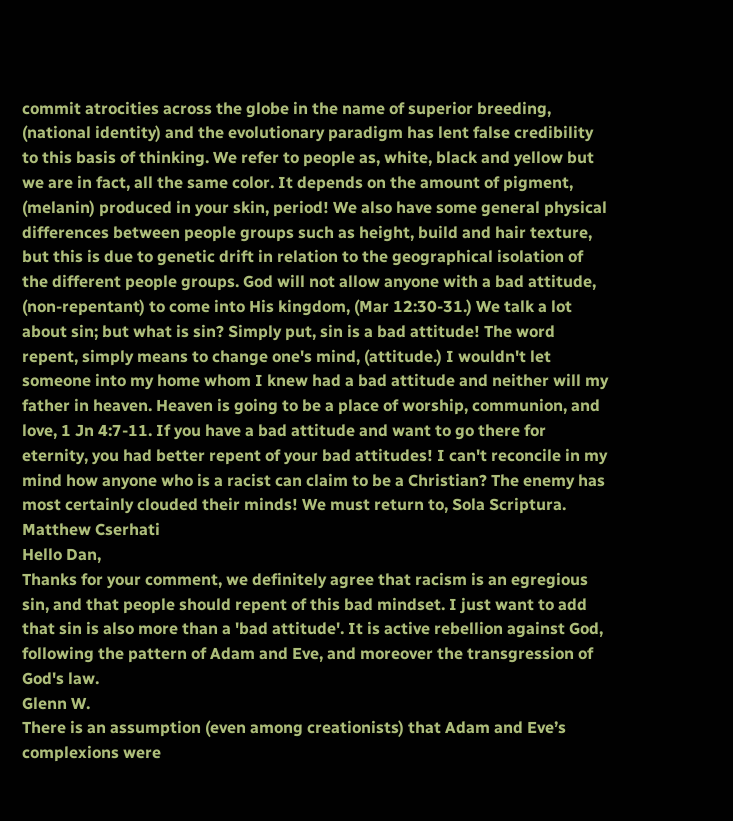commit atrocities across the globe in the name of superior breeding, (national identity) and the evolutionary paradigm has lent false credibility to this basis of thinking. We refer to people as, white, black and yellow but we are in fact, all the same color. It depends on the amount of pigment, (melanin) produced in your skin, period! We also have some general physical differences between people groups such as height, build and hair texture, but this is due to genetic drift in relation to the geographical isolation of the different people groups. God will not allow anyone with a bad attitude, (non-repentant) to come into His kingdom, (Mar 12:30-31.) We talk a lot about sin; but what is sin? Simply put, sin is a bad attitude! The word repent, simply means to change one's mind, (attitude.) I wouldn't let someone into my home whom I knew had a bad attitude and neither will my father in heaven. Heaven is going to be a place of worship, communion, and love, 1 Jn 4:7-11. If you have a bad attitude and want to go there for eternity, you had better repent of your bad attitudes! I can't reconcile in my mind how anyone who is a racist can claim to be a Christian? The enemy has most certainly clouded their minds! We must return to, Sola Scriptura.
Matthew Cserhati
Hello Dan,
Thanks for your comment, we definitely agree that racism is an egregious sin, and that people should repent of this bad mindset. I just want to add that sin is also more than a 'bad attitude'. It is active rebellion against God, following the pattern of Adam and Eve, and moreover the transgression of God's law.
Glenn W.
There is an assumption (even among creationists) that Adam and Eve’s complexions were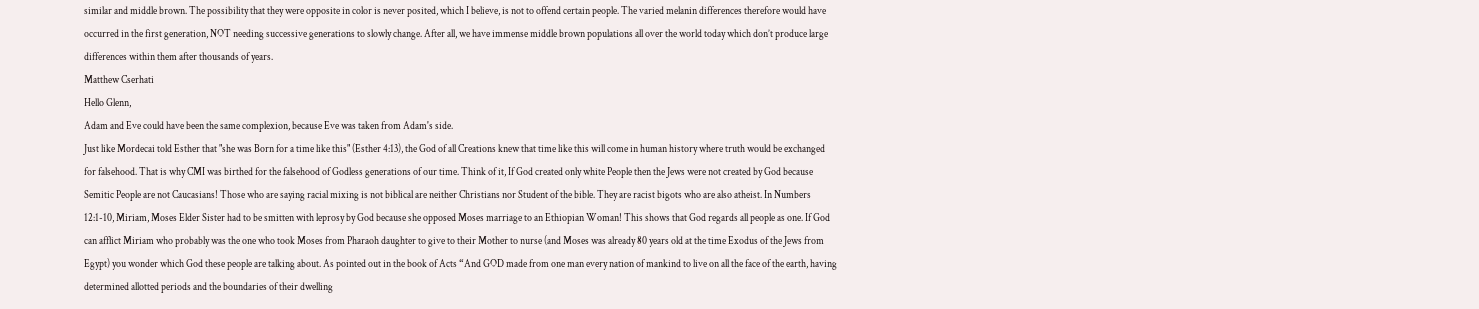similar and middle brown. The possibility that they were opposite in color is never posited, which I believe, is not to offend certain people. The varied melanin differences therefore would have occurred in the first generation, NOT needing successive generations to slowly change. After all, we have immense middle brown populations all over the world today which don’t produce large differences within them after thousands of years.
Matthew Cserhati
Hello Glenn,
Adam and Eve could have been the same complexion, because Eve was taken from Adam's side.
Just like Mordecai told Esther that "she was Born for a time like this" (Esther 4:13), the God of all Creations knew that time like this will come in human history where truth would be exchanged for falsehood. That is why CMI was birthed for the falsehood of Godless generations of our time. Think of it, If God created only white People then the Jews were not created by God because Semitic People are not Caucasians! Those who are saying racial mixing is not biblical are neither Christians nor Student of the bible. They are racist bigots who are also atheist. In Numbers 12:1-10, Miriam, Moses Elder Sister had to be smitten with leprosy by God because she opposed Moses marriage to an Ethiopian Woman! This shows that God regards all people as one. If God can afflict Miriam who probably was the one who took Moses from Pharaoh daughter to give to their Mother to nurse (and Moses was already 80 years old at the time Exodus of the Jews from Egypt) you wonder which God these people are talking about. As pointed out in the book of Acts “And GOD made from one man every nation of mankind to live on all the face of the earth, having determined allotted periods and the boundaries of their dwelling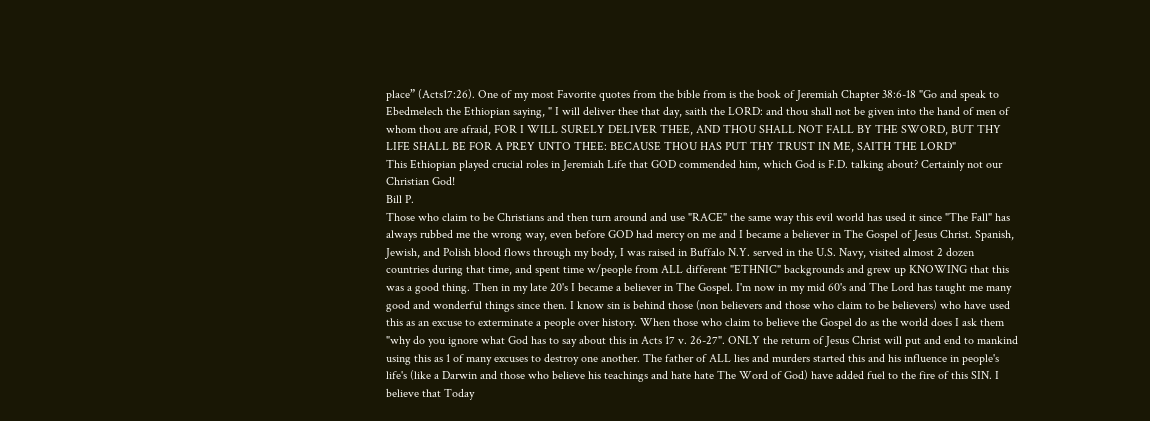place” (Acts17:26). One of my most Favorite quotes from the bible from is the book of Jeremiah Chapter 38:6-18 "Go and speak to Ebedmelech the Ethiopian saying, " I will deliver thee that day, saith the LORD: and thou shall not be given into the hand of men of whom thou are afraid, FOR I WILL SURELY DELIVER THEE, AND THOU SHALL NOT FALL BY THE SWORD, BUT THY LIFE SHALL BE FOR A PREY UNTO THEE: BECAUSE THOU HAS PUT THY TRUST IN ME, SAITH THE LORD"
This Ethiopian played crucial roles in Jeremiah Life that GOD commended him, which God is F.D. talking about? Certainly not our Christian God!
Bill P.
Those who claim to be Christians and then turn around and use "RACE" the same way this evil world has used it since "The Fall" has always rubbed me the wrong way, even before GOD had mercy on me and I became a believer in The Gospel of Jesus Christ. Spanish, Jewish, and Polish blood flows through my body, I was raised in Buffalo N.Y. served in the U.S. Navy, visited almost 2 dozen countries during that time, and spent time w/people from ALL different "ETHNIC" backgrounds and grew up KNOWING that this was a good thing. Then in my late 20's I became a believer in The Gospel. I'm now in my mid 60's and The Lord has taught me many good and wonderful things since then. I know sin is behind those (non believers and those who claim to be believers) who have used this as an excuse to exterminate a people over history. When those who claim to believe the Gospel do as the world does I ask them "why do you ignore what God has to say about this in Acts 17 v. 26-27". ONLY the return of Jesus Christ will put and end to mankind using this as 1 of many excuses to destroy one another. The father of ALL lies and murders started this and his influence in people's life's (like a Darwin and those who believe his teachings and hate hate The Word of God) have added fuel to the fire of this SIN. I believe that Today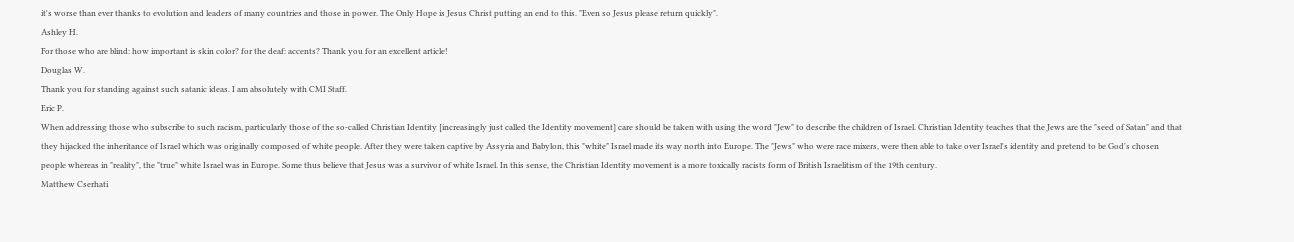it's worse than ever thanks to evolution and leaders of many countries and those in power. The Only Hope is Jesus Christ putting an end to this. "Even so Jesus please return quickly".
Ashley H.
For those who are blind: how important is skin color? for the deaf: accents? Thank you for an excellent article!
Douglas W.
Thank you for standing against such satanic ideas. I am absolutely with CMI Staff.
Eric P.
When addressing those who subscribe to such racism, particularly those of the so-called Christian Identity [increasingly just called the Identity movement] care should be taken with using the word "Jew" to describe the children of Israel. Christian Identity teaches that the Jews are the "seed of Satan" and that they hijacked the inheritance of Israel which was originally composed of white people. After they were taken captive by Assyria and Babylon, this "white" Israel made its way north into Europe. The "Jews" who were race mixers, were then able to take over Israel's identity and pretend to be God's chosen people whereas in "reality", the "true" white Israel was in Europe. Some thus believe that Jesus was a survivor of white Israel. In this sense, the Christian Identity movement is a more toxically racists form of British Israelitism of the 19th century.
Matthew Cserhati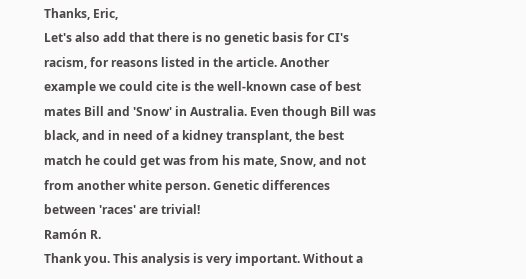Thanks, Eric,
Let's also add that there is no genetic basis for CI's racism, for reasons listed in the article. Another example we could cite is the well-known case of best mates Bill and 'Snow' in Australia. Even though Bill was black, and in need of a kidney transplant, the best match he could get was from his mate, Snow, and not from another white person. Genetic differences between 'races' are trivial!
Ramón R.
Thank you. This analysis is very important. Without a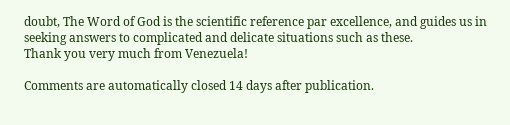doubt, The Word of God is the scientific reference par excellence, and guides us in seeking answers to complicated and delicate situations such as these.
Thank you very much from Venezuela!

Comments are automatically closed 14 days after publication.